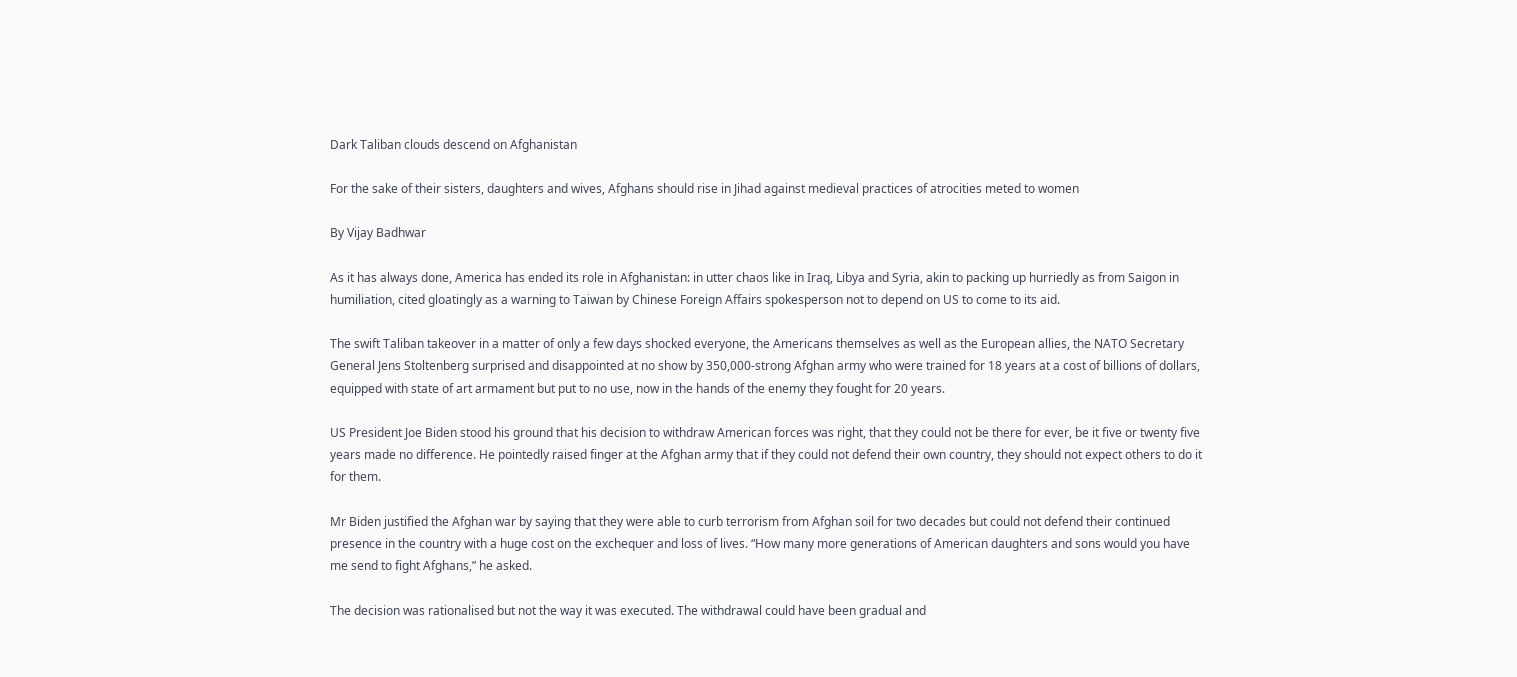Dark Taliban clouds descend on Afghanistan

For the sake of their sisters, daughters and wives, Afghans should rise in Jihad against medieval practices of atrocities meted to women

By Vijay Badhwar

As it has always done, America has ended its role in Afghanistan: in utter chaos like in Iraq, Libya and Syria, akin to packing up hurriedly as from Saigon in humiliation, cited gloatingly as a warning to Taiwan by Chinese Foreign Affairs spokesperson not to depend on US to come to its aid.

The swift Taliban takeover in a matter of only a few days shocked everyone, the Americans themselves as well as the European allies, the NATO Secretary General Jens Stoltenberg surprised and disappointed at no show by 350,000-strong Afghan army who were trained for 18 years at a cost of billions of dollars, equipped with state of art armament but put to no use, now in the hands of the enemy they fought for 20 years.

US President Joe Biden stood his ground that his decision to withdraw American forces was right, that they could not be there for ever, be it five or twenty five years made no difference. He pointedly raised finger at the Afghan army that if they could not defend their own country, they should not expect others to do it for them.

Mr Biden justified the Afghan war by saying that they were able to curb terrorism from Afghan soil for two decades but could not defend their continued presence in the country with a huge cost on the exchequer and loss of lives. “How many more generations of American daughters and sons would you have me send to fight Afghans,” he asked.

The decision was rationalised but not the way it was executed. The withdrawal could have been gradual and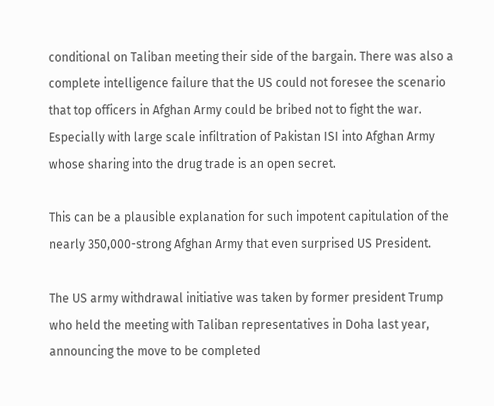conditional on Taliban meeting their side of the bargain. There was also a complete intelligence failure that the US could not foresee the scenario that top officers in Afghan Army could be bribed not to fight the war. Especially with large scale infiltration of Pakistan ISI into Afghan Army whose sharing into the drug trade is an open secret.

This can be a plausible explanation for such impotent capitulation of the nearly 350,000-strong Afghan Army that even surprised US President.

The US army withdrawal initiative was taken by former president Trump who held the meeting with Taliban representatives in Doha last year, announcing the move to be completed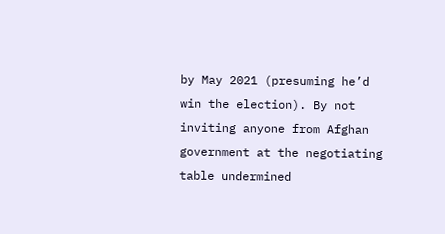by May 2021 (presuming he’d win the election). By not inviting anyone from Afghan government at the negotiating table undermined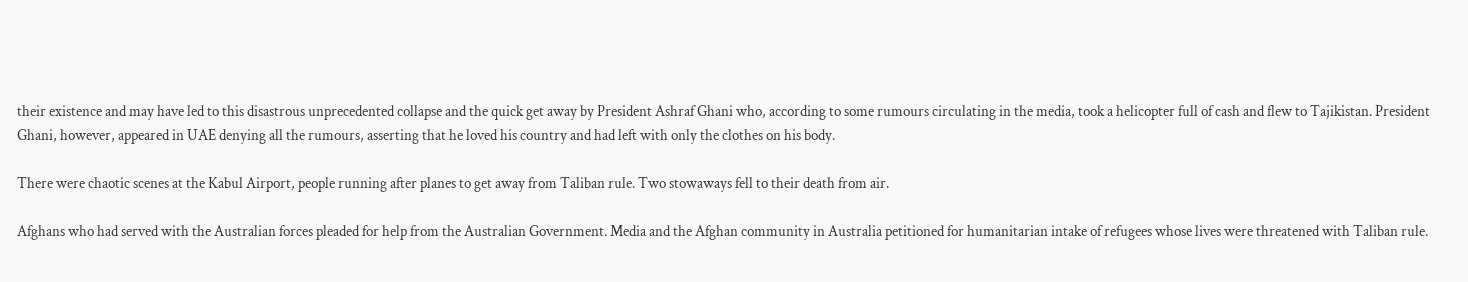their existence and may have led to this disastrous unprecedented collapse and the quick get away by President Ashraf Ghani who, according to some rumours circulating in the media, took a helicopter full of cash and flew to Tajikistan. President Ghani, however, appeared in UAE denying all the rumours, asserting that he loved his country and had left with only the clothes on his body.

There were chaotic scenes at the Kabul Airport, people running after planes to get away from Taliban rule. Two stowaways fell to their death from air.

Afghans who had served with the Australian forces pleaded for help from the Australian Government. Media and the Afghan community in Australia petitioned for humanitarian intake of refugees whose lives were threatened with Taliban rule.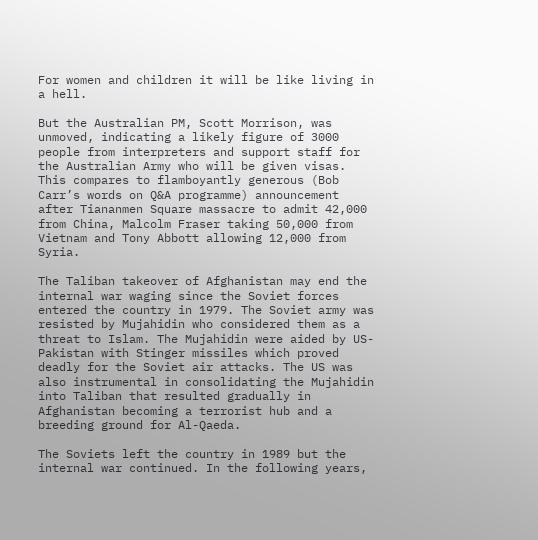For women and children it will be like living in a hell.

But the Australian PM, Scott Morrison, was unmoved, indicating a likely figure of 3000 people from interpreters and support staff for the Australian Army who will be given visas. This compares to flamboyantly generous (Bob Carr’s words on Q&A programme) announcement after Tiananmen Square massacre to admit 42,000 from China, Malcolm Fraser taking 50,000 from Vietnam and Tony Abbott allowing 12,000 from Syria.

The Taliban takeover of Afghanistan may end the internal war waging since the Soviet forces entered the country in 1979. The Soviet army was resisted by Mujahidin who considered them as a threat to Islam. The Mujahidin were aided by US-Pakistan with Stinger missiles which proved deadly for the Soviet air attacks. The US was also instrumental in consolidating the Mujahidin into Taliban that resulted gradually in Afghanistan becoming a terrorist hub and a breeding ground for Al-Qaeda.

The Soviets left the country in 1989 but the internal war continued. In the following years,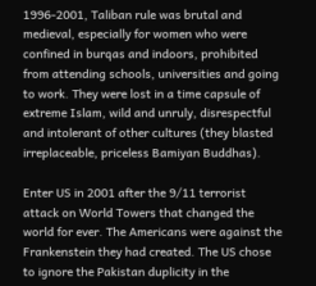1996-2001, Taliban rule was brutal and medieval, especially for women who were confined in burqas and indoors, prohibited from attending schools, universities and going to work. They were lost in a time capsule of extreme Islam, wild and unruly, disrespectful and intolerant of other cultures (they blasted irreplaceable, priceless Bamiyan Buddhas).

Enter US in 2001 after the 9/11 terrorist attack on World Towers that changed the world for ever. The Americans were against the Frankenstein they had created. The US chose to ignore the Pakistan duplicity in the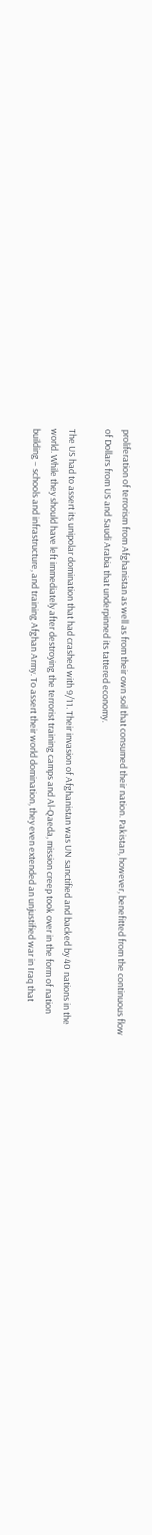proliferation of terrorism from Afghanistan as well as from their own soil that consumed their nation. Pakistan, however, benefitted from the continuous flow of Dollars from US and Saudi Arabia that underpinned its tattered economy.

The US had to assert its unipolar domination that had crashed with 9/11. Their invasion of Afghanistan was UN sanctified and backed by 40 nations in the world. While they should have left immediately after destroying the terrorist training camps and Al-Qaeda, mission creep took over in the form of nation building – schools and infrastructure, and training Afghan Army. To assert their world domination, they even extended an unjustified war in Iraq that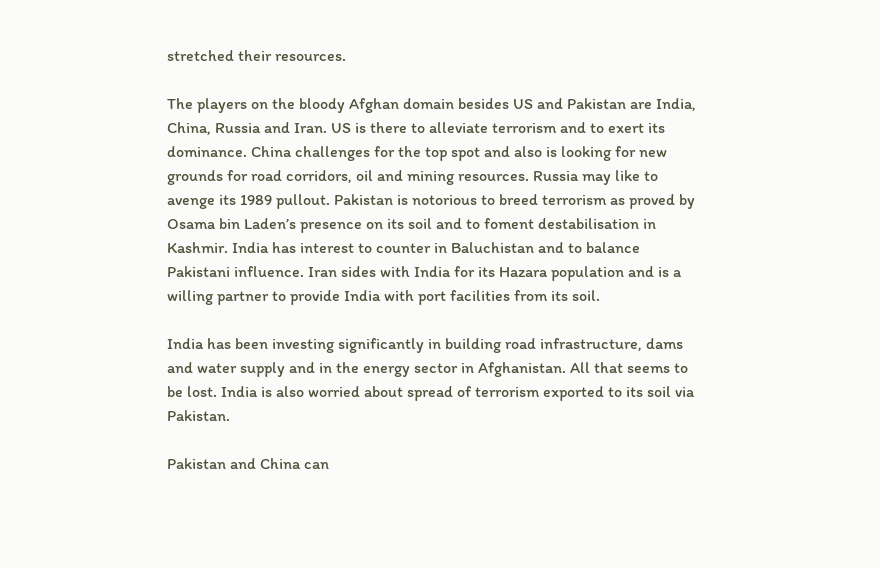stretched their resources.

The players on the bloody Afghan domain besides US and Pakistan are India, China, Russia and Iran. US is there to alleviate terrorism and to exert its dominance. China challenges for the top spot and also is looking for new grounds for road corridors, oil and mining resources. Russia may like to avenge its 1989 pullout. Pakistan is notorious to breed terrorism as proved by Osama bin Laden’s presence on its soil and to foment destabilisation in Kashmir. India has interest to counter in Baluchistan and to balance Pakistani influence. Iran sides with India for its Hazara population and is a willing partner to provide India with port facilities from its soil.

India has been investing significantly in building road infrastructure, dams and water supply and in the energy sector in Afghanistan. All that seems to be lost. India is also worried about spread of terrorism exported to its soil via Pakistan.

Pakistan and China can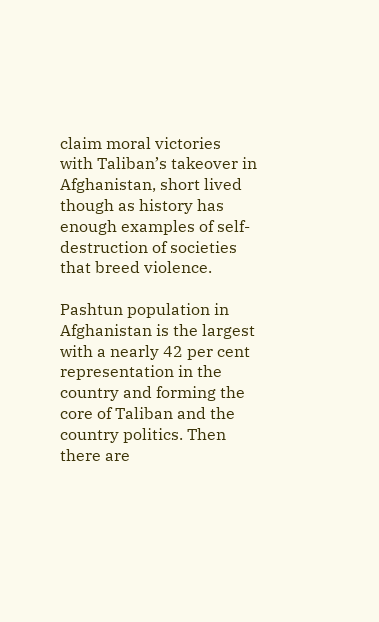claim moral victories with Taliban’s takeover in Afghanistan, short lived though as history has enough examples of self-destruction of societies that breed violence.

Pashtun population in Afghanistan is the largest with a nearly 42 per cent representation in the country and forming the core of Taliban and the country politics. Then there are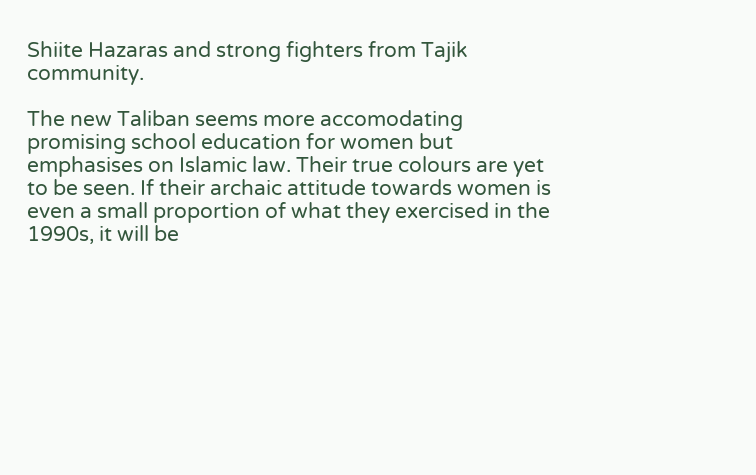Shiite Hazaras and strong fighters from Tajik community.

The new Taliban seems more accomodating promising school education for women but emphasises on Islamic law. Their true colours are yet to be seen. If their archaic attitude towards women is even a small proportion of what they exercised in the 1990s, it will be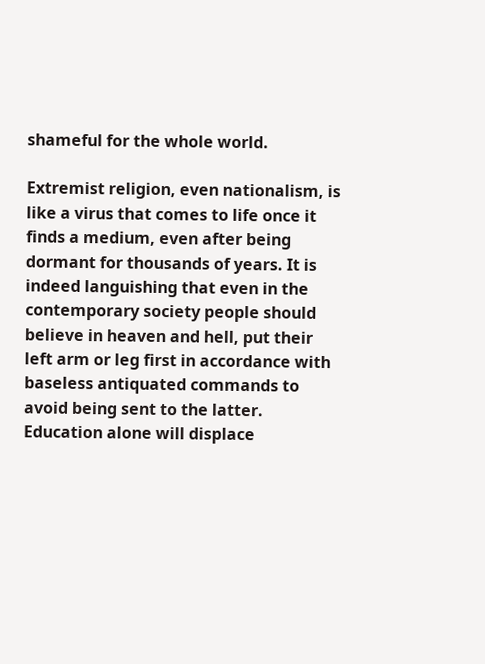shameful for the whole world.

Extremist religion, even nationalism, is like a virus that comes to life once it finds a medium, even after being dormant for thousands of years. It is indeed languishing that even in the contemporary society people should believe in heaven and hell, put their left arm or leg first in accordance with baseless antiquated commands to avoid being sent to the latter. Education alone will displace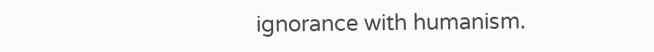ignorance with humanism.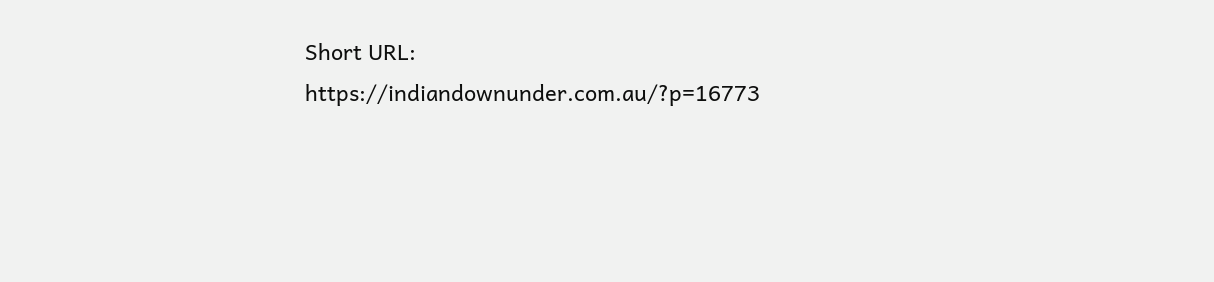Short URL: https://indiandownunder.com.au/?p=16773